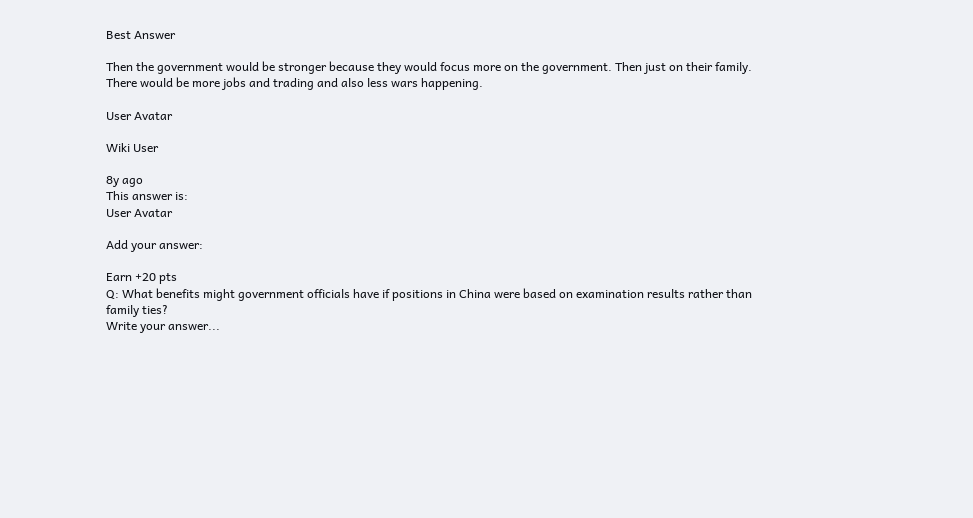Best Answer

Then the government would be stronger because they would focus more on the government. Then just on their family. There would be more jobs and trading and also less wars happening.

User Avatar

Wiki User

8y ago
This answer is:
User Avatar

Add your answer:

Earn +20 pts
Q: What benefits might government officials have if positions in China were based on examination results rather than family ties?
Write your answer...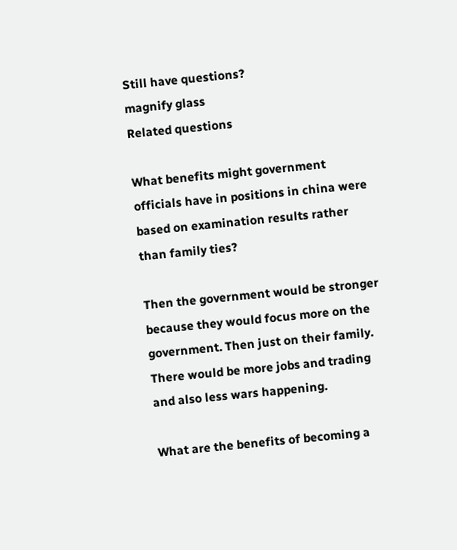Still have questions?
magnify glass
Related questions

What benefits might government officials have in positions in china were based on examination results rather than family ties?

Then the government would be stronger because they would focus more on the government. Then just on their family. There would be more jobs and trading and also less wars happening.

What are the benefits of becoming a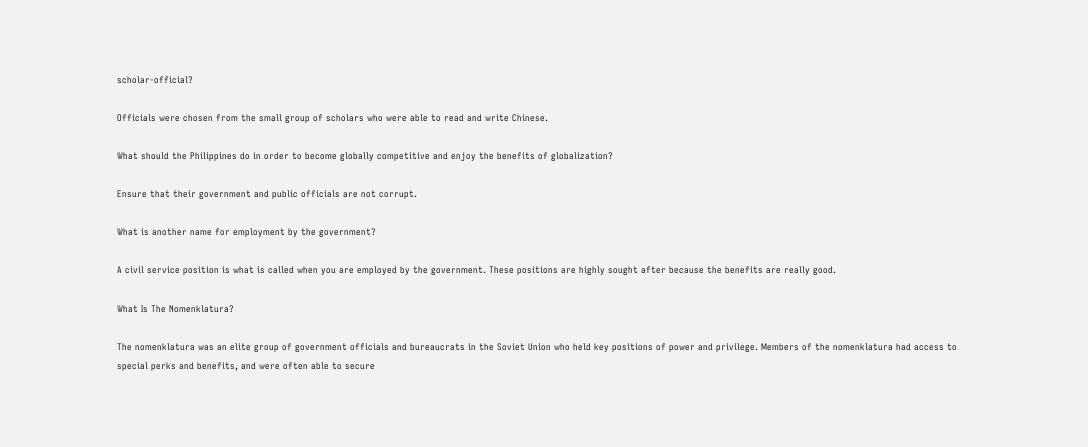scholar-official?

Officials were chosen from the small group of scholars who were able to read and write Chinese.

What should the Philippines do in order to become globally competitive and enjoy the benefits of globalization?

Ensure that their government and public officials are not corrupt.

What is another name for employment by the government?

A civil service position is what is called when you are employed by the government. These positions are highly sought after because the benefits are really good.

What Is The Nomenklatura?

The nomenklatura was an elite group of government officials and bureaucrats in the Soviet Union who held key positions of power and privilege. Members of the nomenklatura had access to special perks and benefits, and were often able to secure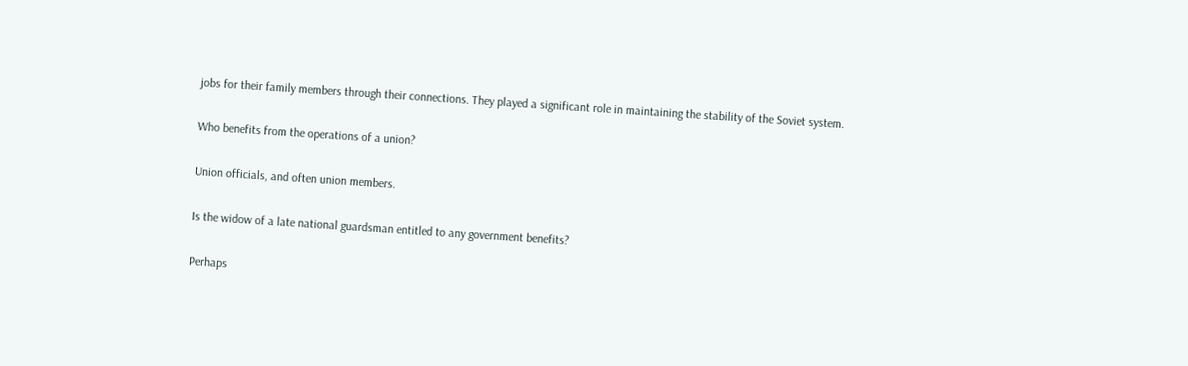jobs for their family members through their connections. They played a significant role in maintaining the stability of the Soviet system.

Who benefits from the operations of a union?

Union officials, and often union members.

Is the widow of a late national guardsman entitled to any government benefits?

Perhaps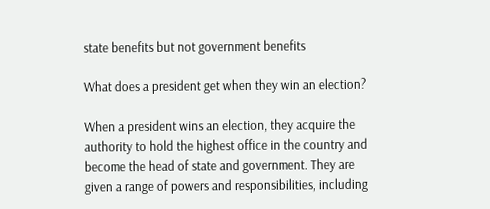state benefits but not government benefits

What does a president get when they win an election?

When a president wins an election, they acquire the authority to hold the highest office in the country and become the head of state and government. They are given a range of powers and responsibilities, including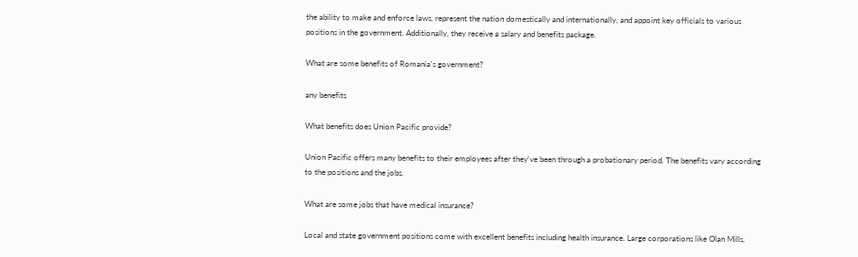the ability to make and enforce laws, represent the nation domestically and internationally, and appoint key officials to various positions in the government. Additionally, they receive a salary and benefits package.

What are some benefits of Romania's government?

any benefits

What benefits does Union Pacific provide?

Union Pacific offers many benefits to their employees after they've been through a probationary period. The benefits vary according to the positions and the jobs.

What are some jobs that have medical insurance?

Local and state government positions come with excellent benefits including health insurance. Large corporations like Olan Mills,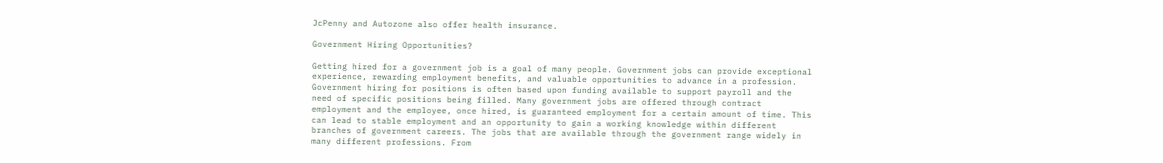JcPenny and Autozone also offer health insurance.

Government Hiring Opportunities?

Getting hired for a government job is a goal of many people. Government jobs can provide exceptional experience, rewarding employment benefits, and valuable opportunities to advance in a profession. Government hiring for positions is often based upon funding available to support payroll and the need of specific positions being filled. Many government jobs are offered through contract employment and the employee, once hired, is guaranteed employment for a certain amount of time. This can lead to stable employment and an opportunity to gain a working knowledge within different branches of government careers. The jobs that are available through the government range widely in many different professions. From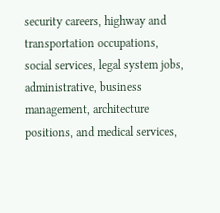security careers, highway and transportation occupations, social services, legal system jobs, administrative, business management, architecture positions, and medical services,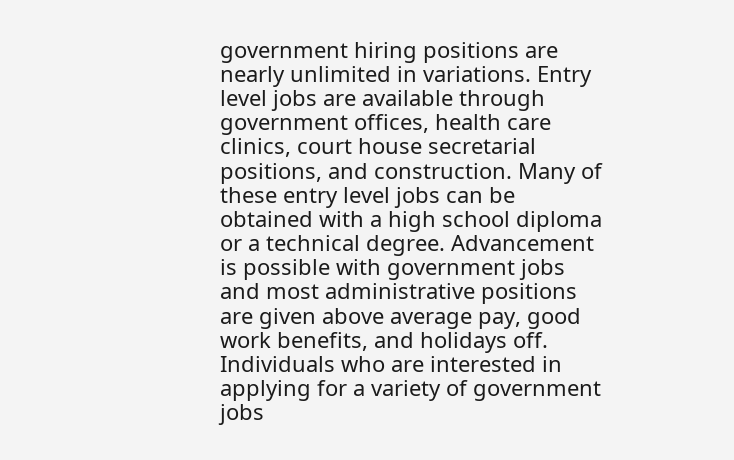government hiring positions are nearly unlimited in variations. Entry level jobs are available through government offices, health care clinics, court house secretarial positions, and construction. Many of these entry level jobs can be obtained with a high school diploma or a technical degree. Advancement is possible with government jobs and most administrative positions are given above average pay, good work benefits, and holidays off. Individuals who are interested in applying for a variety of government jobs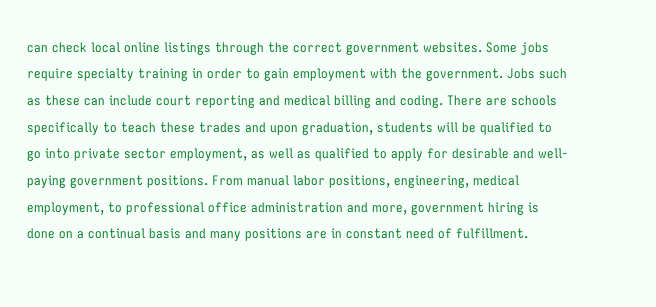can check local online listings through the correct government websites. Some jobs require specialty training in order to gain employment with the government. Jobs such as these can include court reporting and medical billing and coding. There are schools specifically to teach these trades and upon graduation, students will be qualified to go into private sector employment, as well as qualified to apply for desirable and well-paying government positions. From manual labor positions, engineering, medical employment, to professional office administration and more, government hiring is done on a continual basis and many positions are in constant need of fulfillment.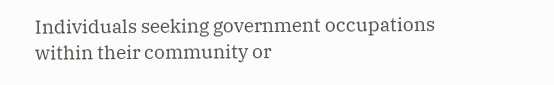Individuals seeking government occupations within their community or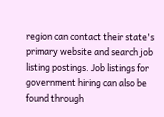region can contact their state's primary website and search job listing postings. Job listings for government hiring can also be found through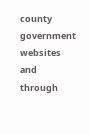county government websites and through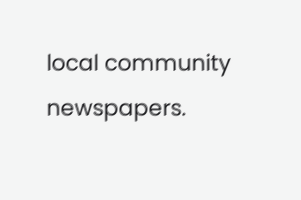local community newspapers.